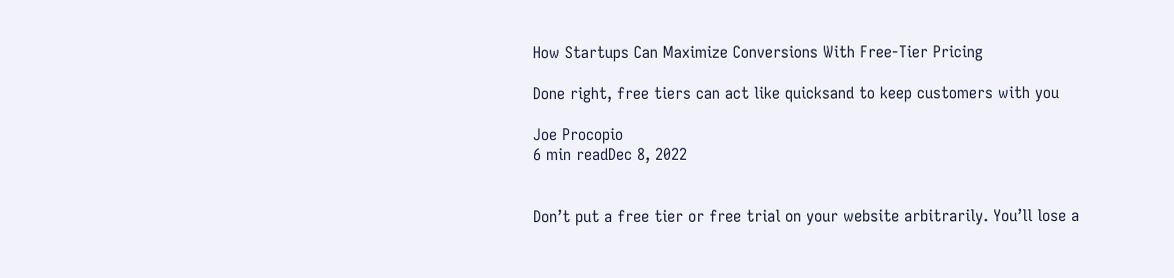How Startups Can Maximize Conversions With Free-Tier Pricing

Done right, free tiers can act like quicksand to keep customers with you

Joe Procopio
6 min readDec 8, 2022


Don’t put a free tier or free trial on your website arbitrarily. You’ll lose a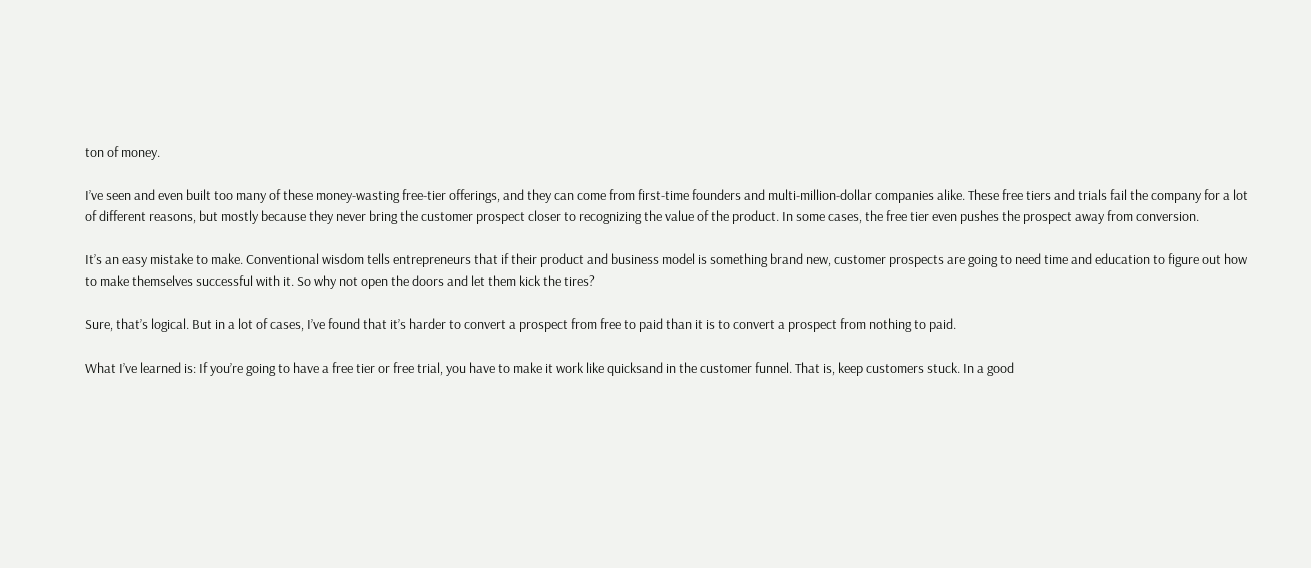ton of money.

I’ve seen and even built too many of these money-wasting free-tier offerings, and they can come from first-time founders and multi-million-dollar companies alike. These free tiers and trials fail the company for a lot of different reasons, but mostly because they never bring the customer prospect closer to recognizing the value of the product. In some cases, the free tier even pushes the prospect away from conversion.

It’s an easy mistake to make. Conventional wisdom tells entrepreneurs that if their product and business model is something brand new, customer prospects are going to need time and education to figure out how to make themselves successful with it. So why not open the doors and let them kick the tires?

Sure, that’s logical. But in a lot of cases, I’ve found that it’s harder to convert a prospect from free to paid than it is to convert a prospect from nothing to paid.

What I’ve learned is: If you’re going to have a free tier or free trial, you have to make it work like quicksand in the customer funnel. That is, keep customers stuck. In a good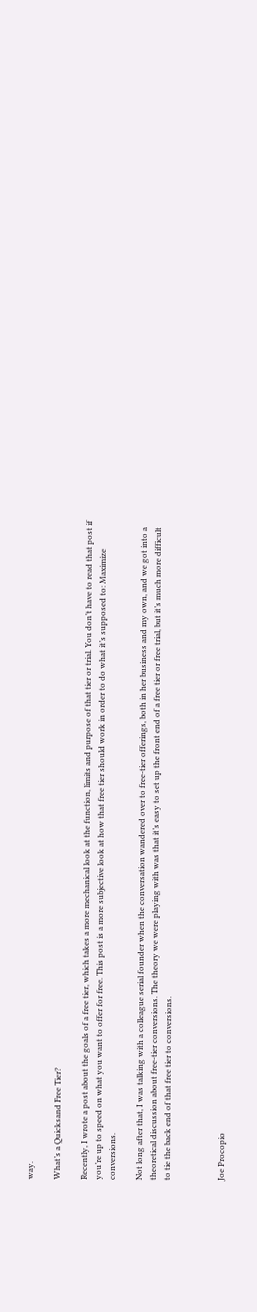way.

What’s a Quicksand Free Tier?

Recently, I wrote a post about the goals of a free tier, which takes a more mechanical look at the function, limits and purpose of that tier or trial. You don’t have to read that post if you’re up to speed on what you want to offer for free. This post is a more subjective look at how that free tier should work in order to do what it’s supposed to: Maximize conversions.

Not long after that, I was talking with a colleague serial founder when the conversation wandered over to free-tier offerings, both in her business and my own, and we got into a theoretical discussion about free-tier conversions. The theory we were playing with was that it’s easy to set up the front end of a free tier or free trial, but it’s much more difficult to tie the back end of that free tier to conversions.



Joe Procopio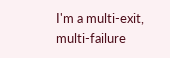I'm a multi-exit, multi-failure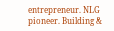entrepreneur. NLG pioneer. Building &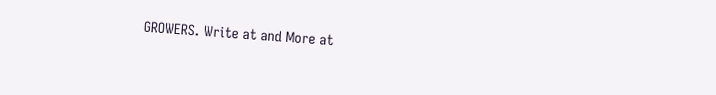GROWERS. Write at and More at